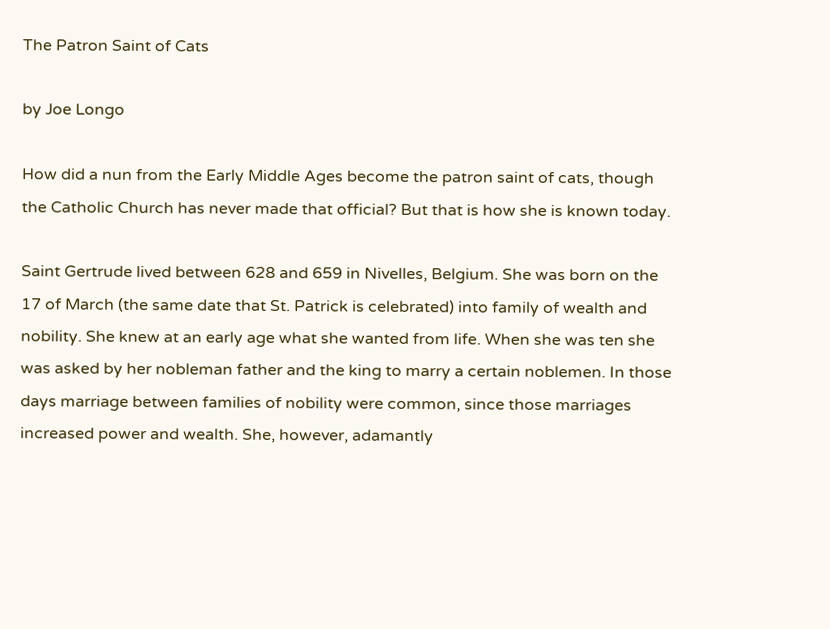The Patron Saint of Cats

by Joe Longo

How did a nun from the Early Middle Ages become the patron saint of cats, though the Catholic Church has never made that official? But that is how she is known today.

Saint Gertrude lived between 628 and 659 in Nivelles, Belgium. She was born on the 17 of March (the same date that St. Patrick is celebrated) into family of wealth and nobility. She knew at an early age what she wanted from life. When she was ten she was asked by her nobleman father and the king to marry a certain noblemen. In those days marriage between families of nobility were common, since those marriages increased power and wealth. She, however, adamantly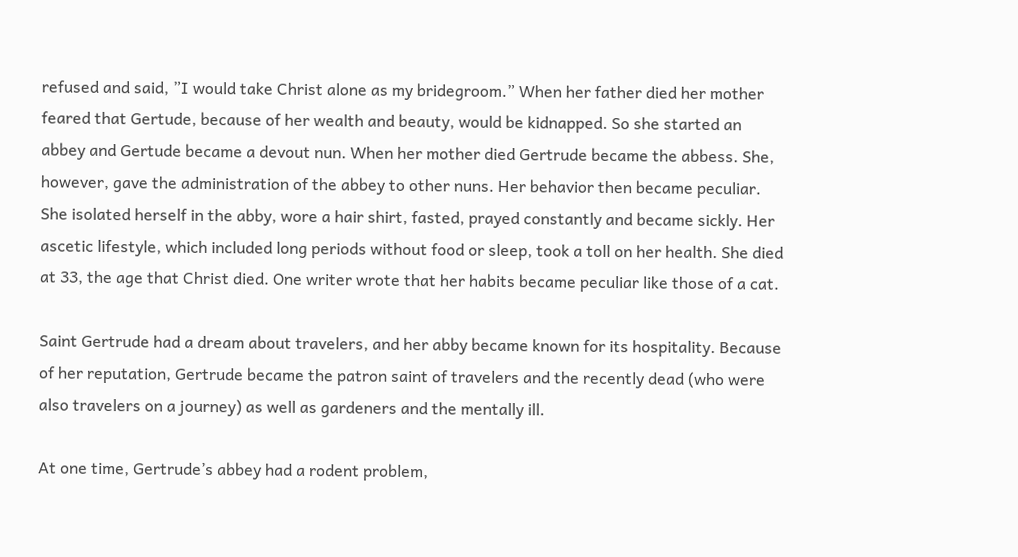refused and said, ”I would take Christ alone as my bridegroom.” When her father died her mother feared that Gertude, because of her wealth and beauty, would be kidnapped. So she started an abbey and Gertude became a devout nun. When her mother died Gertrude became the abbess. She, however, gave the administration of the abbey to other nuns. Her behavior then became peculiar. She isolated herself in the abby, wore a hair shirt, fasted, prayed constantly and became sickly. Her ascetic lifestyle, which included long periods without food or sleep, took a toll on her health. She died at 33, the age that Christ died. One writer wrote that her habits became peculiar like those of a cat.

Saint Gertrude had a dream about travelers, and her abby became known for its hospitality. Because of her reputation, Gertrude became the patron saint of travelers and the recently dead (who were also travelers on a journey) as well as gardeners and the mentally ill.

At one time, Gertrude’s abbey had a rodent problem,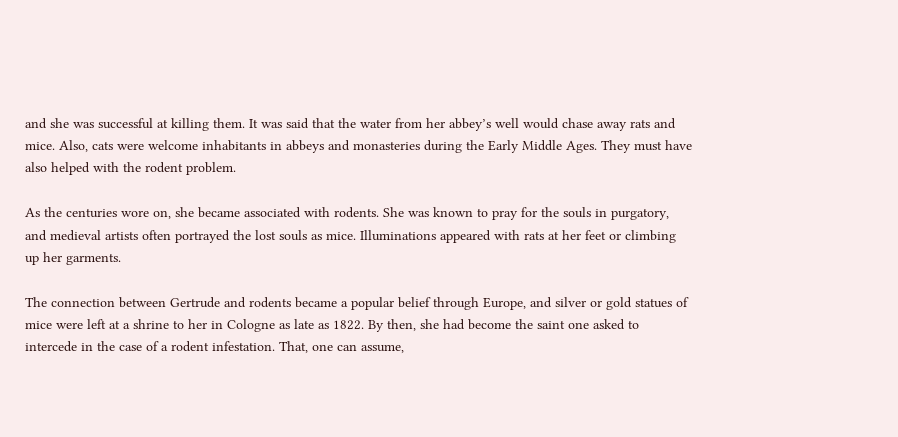and she was successful at killing them. It was said that the water from her abbey’s well would chase away rats and mice. Also, cats were welcome inhabitants in abbeys and monasteries during the Early Middle Ages. They must have also helped with the rodent problem.

As the centuries wore on, she became associated with rodents. She was known to pray for the souls in purgatory, and medieval artists often portrayed the lost souls as mice. Illuminations appeared with rats at her feet or climbing up her garments.

The connection between Gertrude and rodents became a popular belief through Europe, and silver or gold statues of mice were left at a shrine to her in Cologne as late as 1822. By then, she had become the saint one asked to intercede in the case of a rodent infestation. That, one can assume,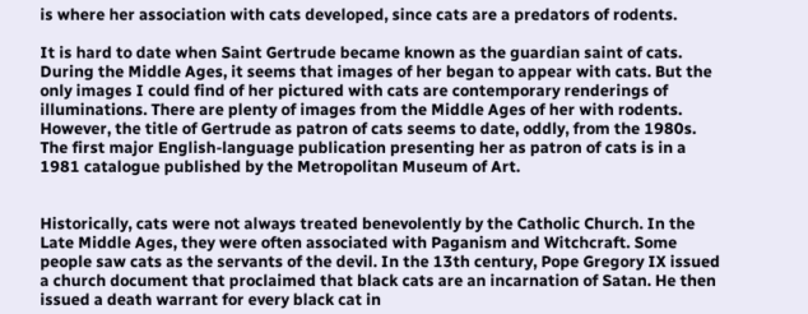is where her association with cats developed, since cats are a predators of rodents.

It is hard to date when Saint Gertrude became known as the guardian saint of cats. During the Middle Ages, it seems that images of her began to appear with cats. But the only images I could find of her pictured with cats are contemporary renderings of illuminations. There are plenty of images from the Middle Ages of her with rodents. However, the title of Gertrude as patron of cats seems to date, oddly, from the 1980s. The first major English-language publication presenting her as patron of cats is in a 1981 catalogue published by the Metropolitan Museum of Art.


Historically, cats were not always treated benevolently by the Catholic Church. In the Late Middle Ages, they were often associated with Paganism and Witchcraft. Some people saw cats as the servants of the devil. In the 13th century, Pope Gregory IX issued a church document that proclaimed that black cats are an incarnation of Satan. He then issued a death warrant for every black cat in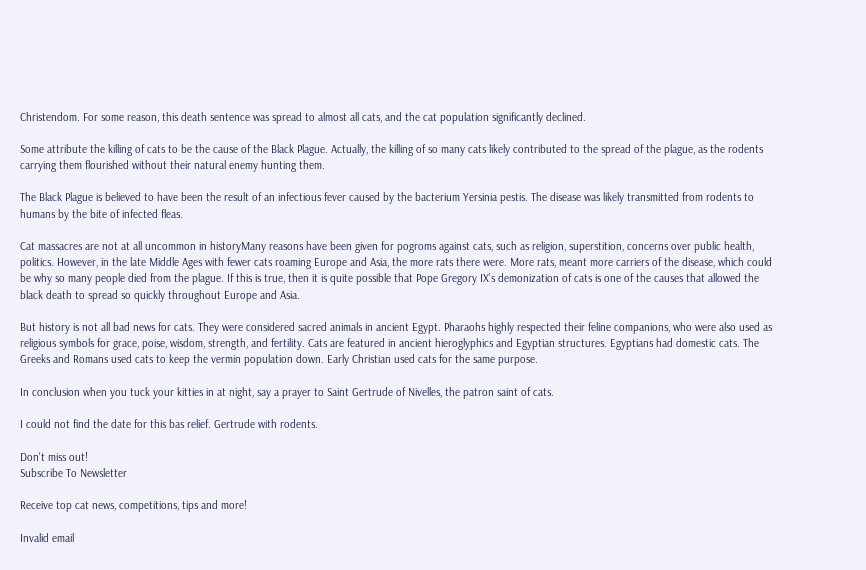Christendom. For some reason, this death sentence was spread to almost all cats, and the cat population significantly declined.

Some attribute the killing of cats to be the cause of the Black Plague. Actually, the killing of so many cats likely contributed to the spread of the plague, as the rodents carrying them flourished without their natural enemy hunting them.

The Black Plague is believed to have been the result of an infectious fever caused by the bacterium Yersinia pestis. The disease was likely transmitted from rodents to humans by the bite of infected fleas.

Cat massacres are not at all uncommon in historyMany reasons have been given for pogroms against cats, such as religion, superstition, concerns over public health, politics. However, in the late Middle Ages with fewer cats roaming Europe and Asia, the more rats there were. More rats, meant more carriers of the disease, which could be why so many people died from the plague. If this is true, then it is quite possible that Pope Gregory IX’s demonization of cats is one of the causes that allowed the black death to spread so quickly throughout Europe and Asia.

But history is not all bad news for cats. They were considered sacred animals in ancient Egypt. Pharaohs highly respected their feline companions, who were also used as religious symbols for grace, poise, wisdom, strength, and fertility. Cats are featured in ancient hieroglyphics and Egyptian structures. Egyptians had domestic cats. The Greeks and Romans used cats to keep the vermin population down. Early Christian used cats for the same purpose.

In conclusion when you tuck your kitties in at night, say a prayer to Saint Gertrude of Nivelles, the patron saint of cats.

I could not find the date for this bas relief. Gertrude with rodents.

Don't miss out!
Subscribe To Newsletter

Receive top cat news, competitions, tips and more!

Invalid email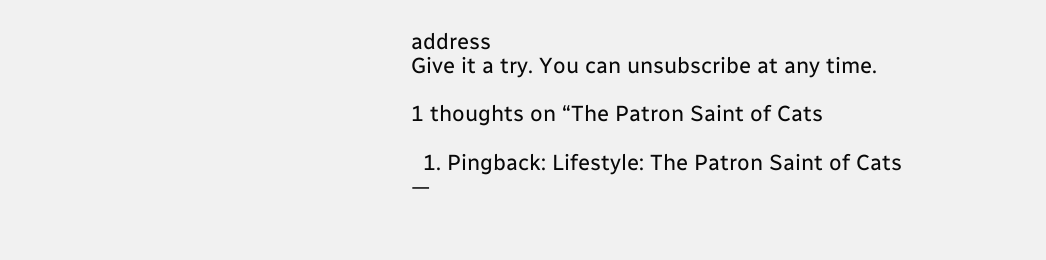address
Give it a try. You can unsubscribe at any time.

1 thoughts on “The Patron Saint of Cats

  1. Pingback: Lifestyle: The Patron Saint of Cats —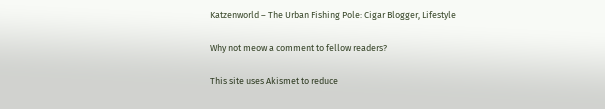Katzenworld – The Urban Fishing Pole: Cigar Blogger, Lifestyle

Why not meow a comment to fellow readers?

This site uses Akismet to reduce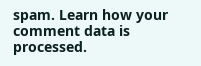spam. Learn how your comment data is processed.